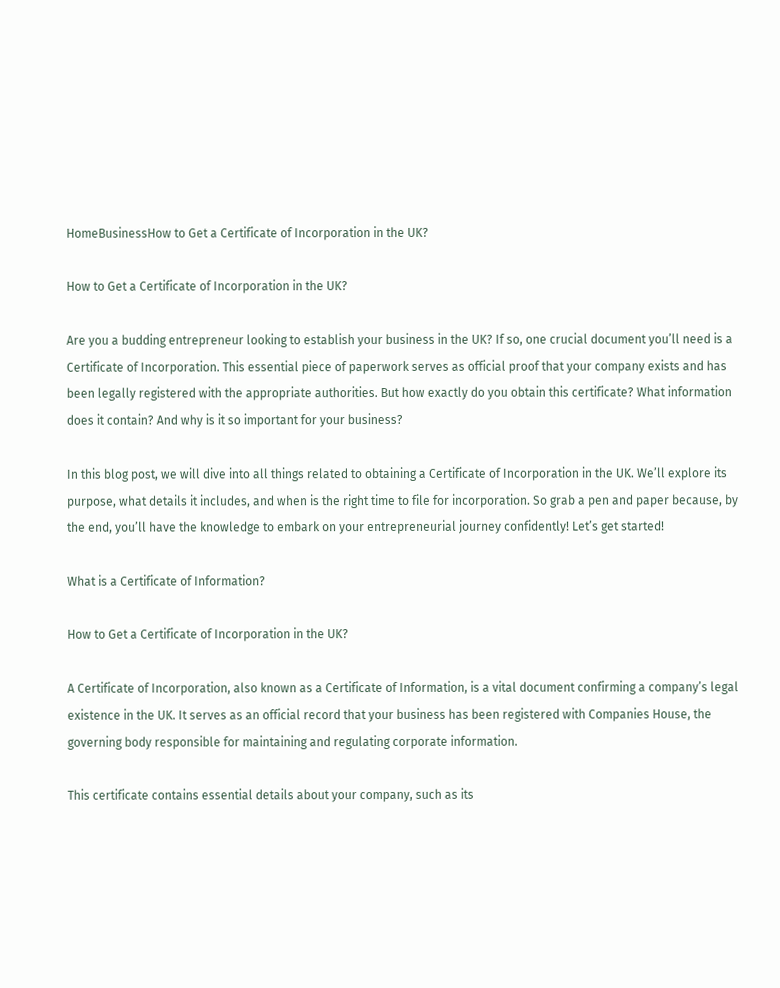HomeBusinessHow to Get a Certificate of Incorporation in the UK?

How to Get a Certificate of Incorporation in the UK?

Are you a budding entrepreneur looking to establish your business in the UK? If so, one crucial document you’ll need is a Certificate of Incorporation. This essential piece of paperwork serves as official proof that your company exists and has been legally registered with the appropriate authorities. But how exactly do you obtain this certificate? What information does it contain? And why is it so important for your business?

In this blog post, we will dive into all things related to obtaining a Certificate of Incorporation in the UK. We’ll explore its purpose, what details it includes, and when is the right time to file for incorporation. So grab a pen and paper because, by the end, you’ll have the knowledge to embark on your entrepreneurial journey confidently! Let’s get started!

What is a Certificate of Information?

How to Get a Certificate of Incorporation in the UK?

A Certificate of Incorporation, also known as a Certificate of Information, is a vital document confirming a company’s legal existence in the UK. It serves as an official record that your business has been registered with Companies House, the governing body responsible for maintaining and regulating corporate information.

This certificate contains essential details about your company, such as its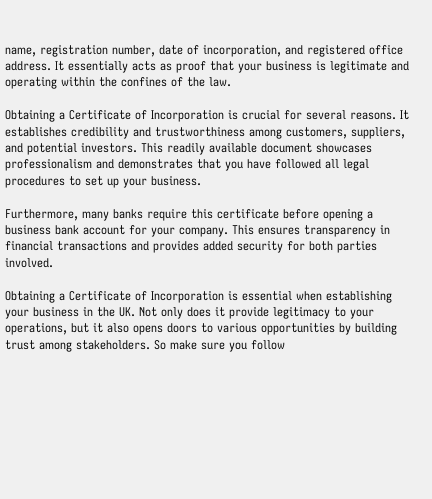name, registration number, date of incorporation, and registered office address. It essentially acts as proof that your business is legitimate and operating within the confines of the law.

Obtaining a Certificate of Incorporation is crucial for several reasons. It establishes credibility and trustworthiness among customers, suppliers, and potential investors. This readily available document showcases professionalism and demonstrates that you have followed all legal procedures to set up your business.

Furthermore, many banks require this certificate before opening a business bank account for your company. This ensures transparency in financial transactions and provides added security for both parties involved.

Obtaining a Certificate of Incorporation is essential when establishing your business in the UK. Not only does it provide legitimacy to your operations, but it also opens doors to various opportunities by building trust among stakeholders. So make sure you follow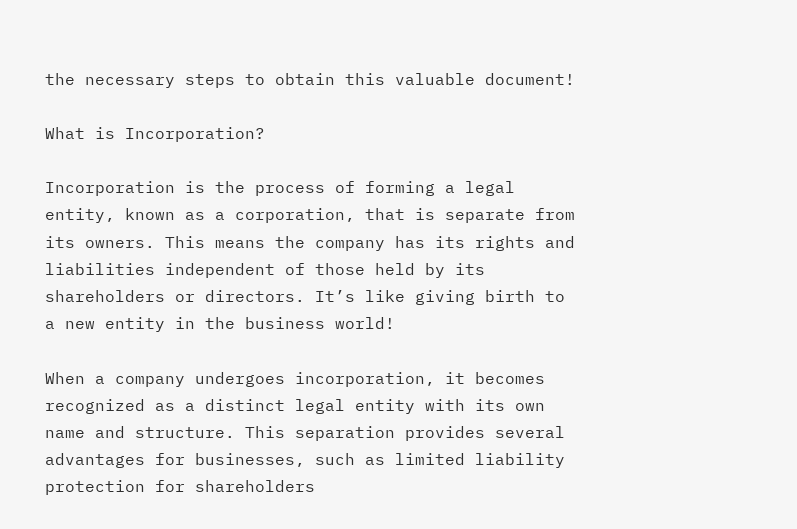the necessary steps to obtain this valuable document!

What is Incorporation?

Incorporation is the process of forming a legal entity, known as a corporation, that is separate from its owners. This means the company has its rights and liabilities independent of those held by its shareholders or directors. It’s like giving birth to a new entity in the business world!

When a company undergoes incorporation, it becomes recognized as a distinct legal entity with its own name and structure. This separation provides several advantages for businesses, such as limited liability protection for shareholders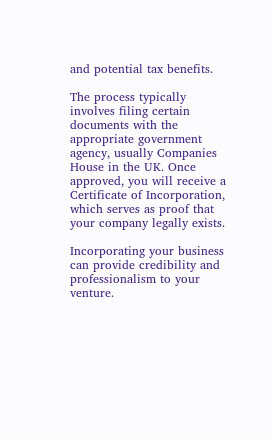and potential tax benefits.

The process typically involves filing certain documents with the appropriate government agency, usually Companies House in the UK. Once approved, you will receive a Certificate of Incorporation, which serves as proof that your company legally exists.

Incorporating your business can provide credibility and professionalism to your venture.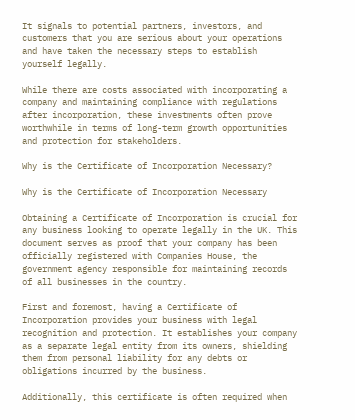It signals to potential partners, investors, and customers that you are serious about your operations and have taken the necessary steps to establish yourself legally.

While there are costs associated with incorporating a company and maintaining compliance with regulations after incorporation, these investments often prove worthwhile in terms of long-term growth opportunities and protection for stakeholders.

Why is the Certificate of Incorporation Necessary?

Why is the Certificate of Incorporation Necessary

Obtaining a Certificate of Incorporation is crucial for any business looking to operate legally in the UK. This document serves as proof that your company has been officially registered with Companies House, the government agency responsible for maintaining records of all businesses in the country.

First and foremost, having a Certificate of Incorporation provides your business with legal recognition and protection. It establishes your company as a separate legal entity from its owners, shielding them from personal liability for any debts or obligations incurred by the business.

Additionally, this certificate is often required when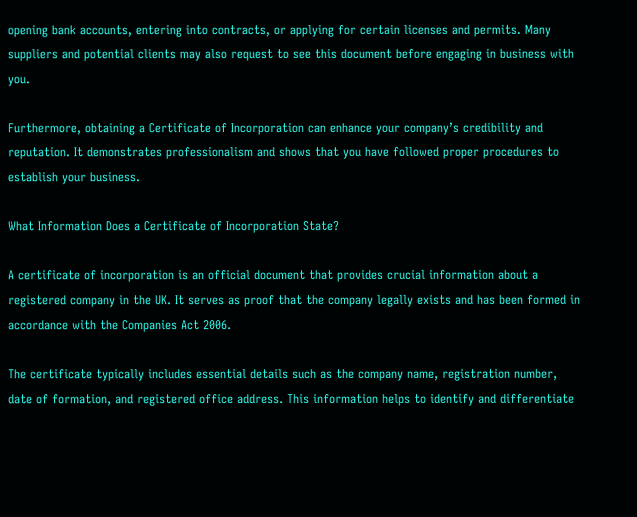opening bank accounts, entering into contracts, or applying for certain licenses and permits. Many suppliers and potential clients may also request to see this document before engaging in business with you.

Furthermore, obtaining a Certificate of Incorporation can enhance your company’s credibility and reputation. It demonstrates professionalism and shows that you have followed proper procedures to establish your business.

What Information Does a Certificate of Incorporation State?

A certificate of incorporation is an official document that provides crucial information about a registered company in the UK. It serves as proof that the company legally exists and has been formed in accordance with the Companies Act 2006.

The certificate typically includes essential details such as the company name, registration number, date of formation, and registered office address. This information helps to identify and differentiate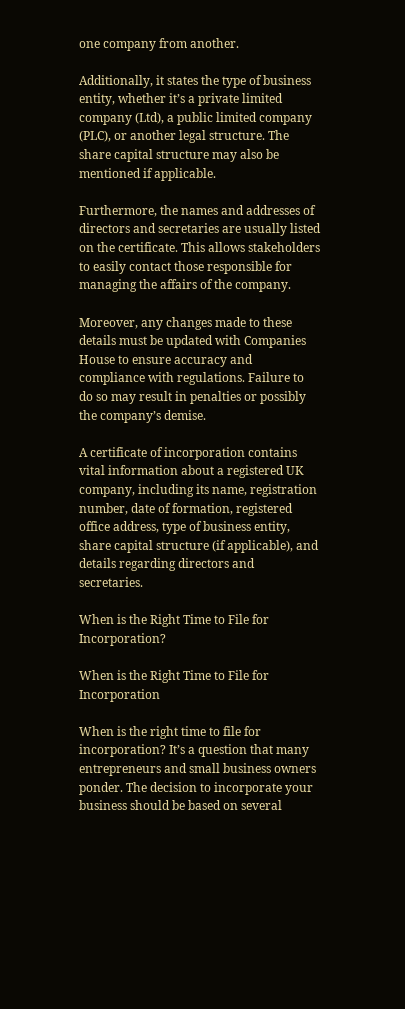one company from another.

Additionally, it states the type of business entity, whether it’s a private limited company (Ltd), a public limited company (PLC), or another legal structure. The share capital structure may also be mentioned if applicable.

Furthermore, the names and addresses of directors and secretaries are usually listed on the certificate. This allows stakeholders to easily contact those responsible for managing the affairs of the company.

Moreover, any changes made to these details must be updated with Companies House to ensure accuracy and compliance with regulations. Failure to do so may result in penalties or possibly the company’s demise.

A certificate of incorporation contains vital information about a registered UK company, including its name, registration number, date of formation, registered office address, type of business entity, share capital structure (if applicable), and details regarding directors and secretaries.

When is the Right Time to File for Incorporation?

When is the Right Time to File for Incorporation

When is the right time to file for incorporation? It’s a question that many entrepreneurs and small business owners ponder. The decision to incorporate your business should be based on several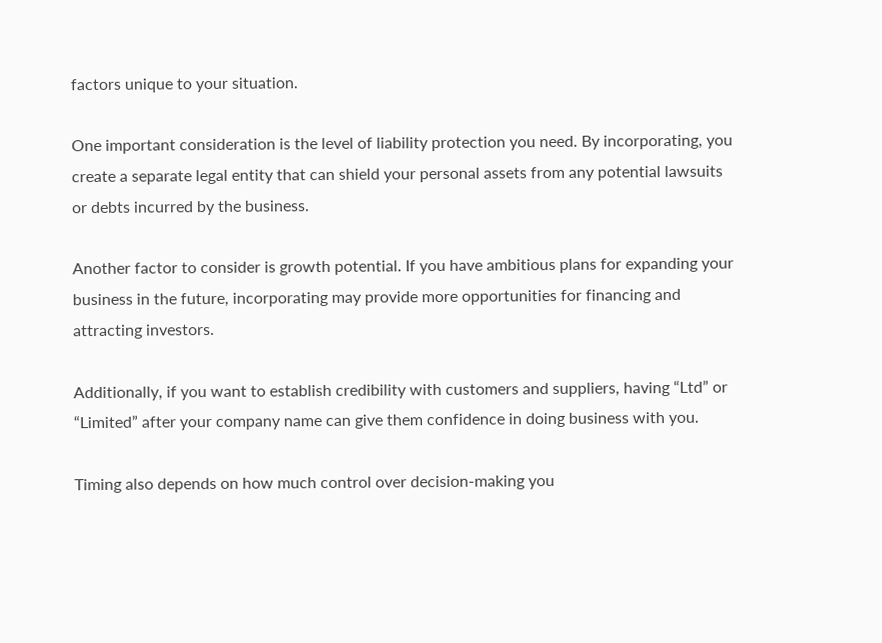factors unique to your situation.

One important consideration is the level of liability protection you need. By incorporating, you create a separate legal entity that can shield your personal assets from any potential lawsuits or debts incurred by the business.

Another factor to consider is growth potential. If you have ambitious plans for expanding your business in the future, incorporating may provide more opportunities for financing and attracting investors.

Additionally, if you want to establish credibility with customers and suppliers, having “Ltd” or “Limited” after your company name can give them confidence in doing business with you.

Timing also depends on how much control over decision-making you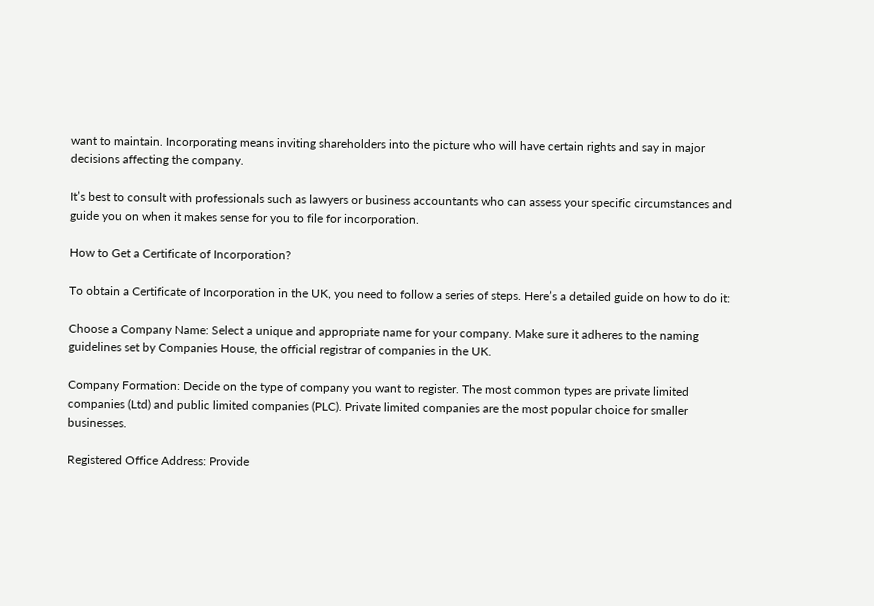want to maintain. Incorporating means inviting shareholders into the picture who will have certain rights and say in major decisions affecting the company.

It’s best to consult with professionals such as lawyers or business accountants who can assess your specific circumstances and guide you on when it makes sense for you to file for incorporation.

How to Get a Certificate of Incorporation?

To obtain a Certificate of Incorporation in the UK, you need to follow a series of steps. Here’s a detailed guide on how to do it:

Choose a Company Name: Select a unique and appropriate name for your company. Make sure it adheres to the naming guidelines set by Companies House, the official registrar of companies in the UK.

Company Formation: Decide on the type of company you want to register. The most common types are private limited companies (Ltd) and public limited companies (PLC). Private limited companies are the most popular choice for smaller businesses.

Registered Office Address: Provide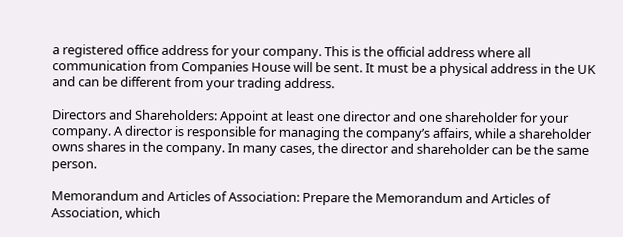a registered office address for your company. This is the official address where all communication from Companies House will be sent. It must be a physical address in the UK and can be different from your trading address.

Directors and Shareholders: Appoint at least one director and one shareholder for your company. A director is responsible for managing the company’s affairs, while a shareholder owns shares in the company. In many cases, the director and shareholder can be the same person.

Memorandum and Articles of Association: Prepare the Memorandum and Articles of Association, which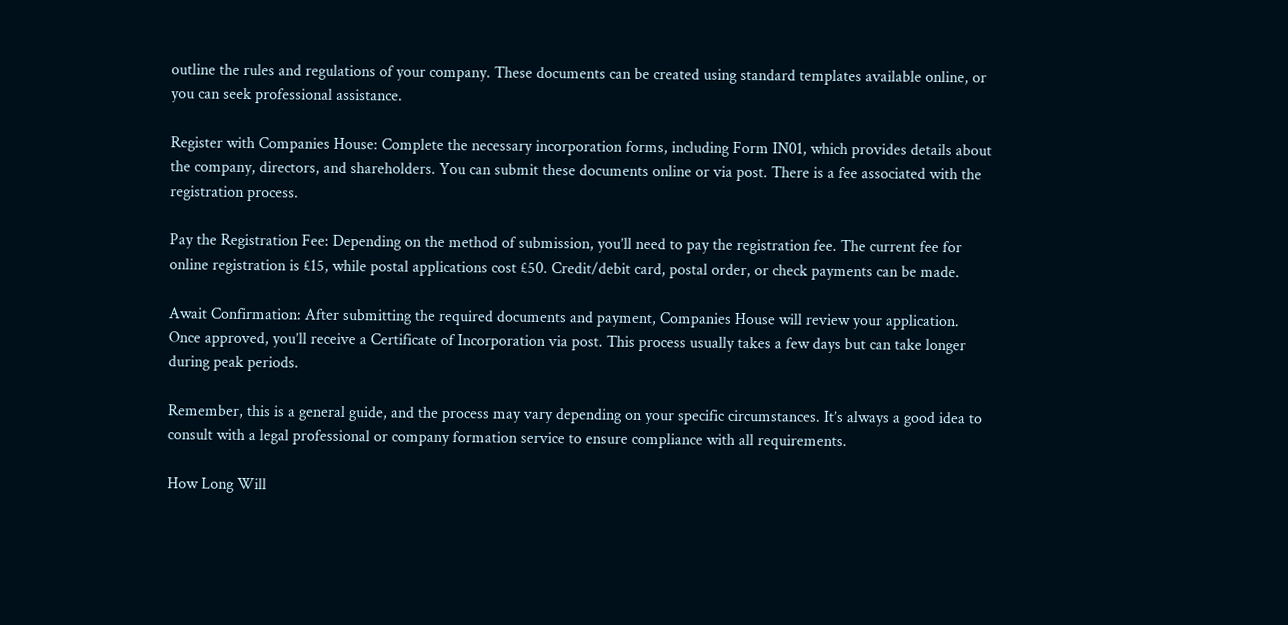outline the rules and regulations of your company. These documents can be created using standard templates available online, or you can seek professional assistance.

Register with Companies House: Complete the necessary incorporation forms, including Form IN01, which provides details about the company, directors, and shareholders. You can submit these documents online or via post. There is a fee associated with the registration process.

Pay the Registration Fee: Depending on the method of submission, you’ll need to pay the registration fee. The current fee for online registration is £15, while postal applications cost £50. Credit/debit card, postal order, or check payments can be made.

Await Confirmation: After submitting the required documents and payment, Companies House will review your application. Once approved, you’ll receive a Certificate of Incorporation via post. This process usually takes a few days but can take longer during peak periods.

Remember, this is a general guide, and the process may vary depending on your specific circumstances. It’s always a good idea to consult with a legal professional or company formation service to ensure compliance with all requirements.

How Long Will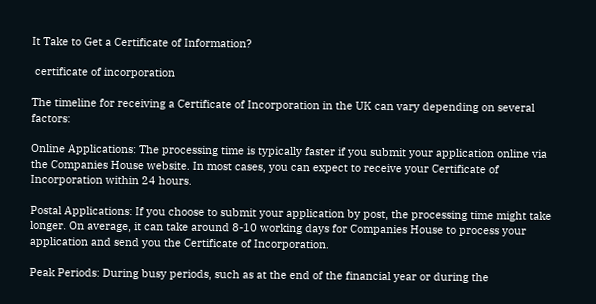It Take to Get a Certificate of Information?

 certificate of incorporation

The timeline for receiving a Certificate of Incorporation in the UK can vary depending on several factors:

Online Applications: The processing time is typically faster if you submit your application online via the Companies House website. In most cases, you can expect to receive your Certificate of Incorporation within 24 hours.

Postal Applications: If you choose to submit your application by post, the processing time might take longer. On average, it can take around 8-10 working days for Companies House to process your application and send you the Certificate of Incorporation.

Peak Periods: During busy periods, such as at the end of the financial year or during the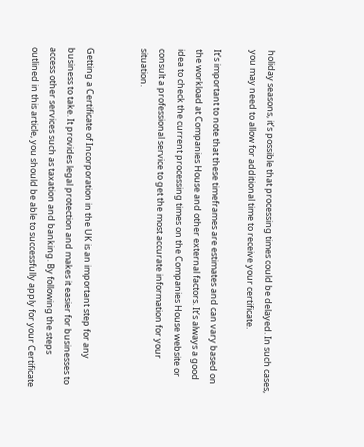holiday seasons, it’s possible that processing times could be delayed. In such cases, you may need to allow for additional time to receive your certificate.

It’s important to note that these timeframes are estimates and can vary based on the workload at Companies House and other external factors. It’s always a good idea to check the current processing times on the Companies House website or consult a professional service to get the most accurate information for your situation.


Getting a Certificate of Incorporation in the UK is an important step for any business to take. It provides legal protection and makes it easier for businesses to access other services such as taxation and banking. By following the steps outlined in this article, you should be able to successfully apply for your Certificate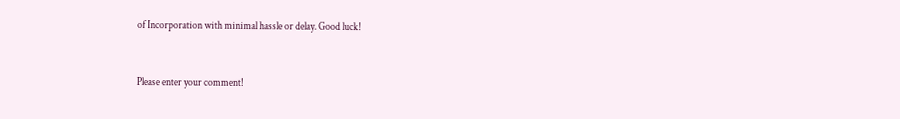of Incorporation with minimal hassle or delay. Good luck!


Please enter your comment!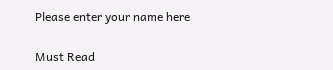Please enter your name here

Must Read